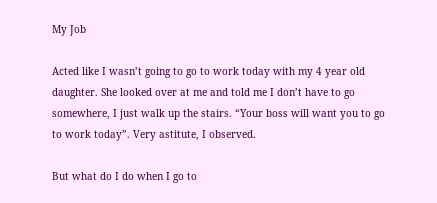My Job

Acted like I wasn’t going to go to work today with my 4 year old daughter. She looked over at me and told me I don’t have to go somewhere, I just walk up the stairs. “Your boss will want you to go to work today”. Very astitute, I observed.

But what do I do when I go to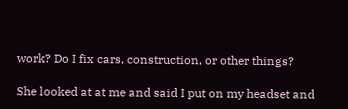work? Do I fix cars, construction, or other things?

She looked at at me and said I put on my headset and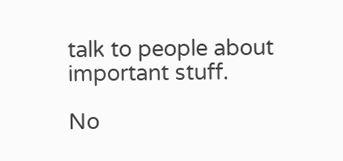talk to people about important stuff.

No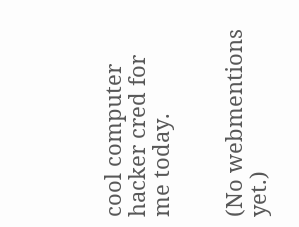cool computer hacker cred for me today.


(No webmentions yet.)